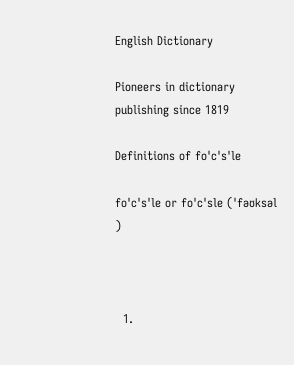English Dictionary

Pioneers in dictionary publishing since 1819

Definitions of fo'c's'le

fo'c's'le or fo'c'sle (ˈfəʊksəl )



  1.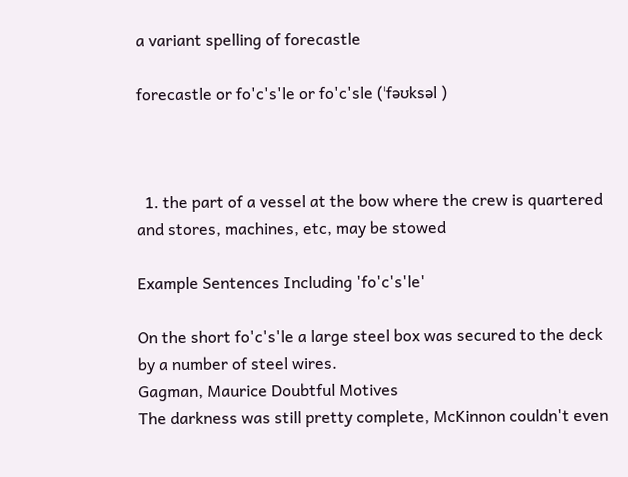a variant spelling of forecastle

forecastle or fo'c's'le or fo'c'sle (ˈfəʊksəl )



  1. the part of a vessel at the bow where the crew is quartered and stores, machines, etc, may be stowed

Example Sentences Including 'fo'c's'le'

On the short fo'c's'le a large steel box was secured to the deck by a number of steel wires.
Gagman, Maurice Doubtful Motives
The darkness was still pretty complete, McKinnon couldn't even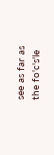see as far as the fo'c's'le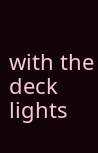with the deck lights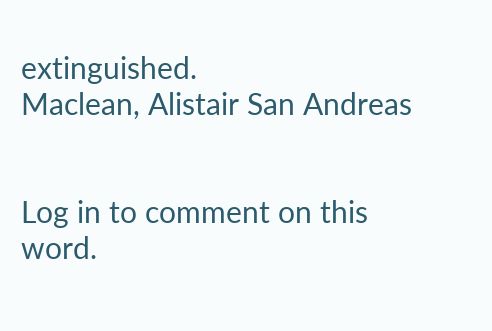extinguished.
Maclean, Alistair San Andreas


Log in to comment on this word.